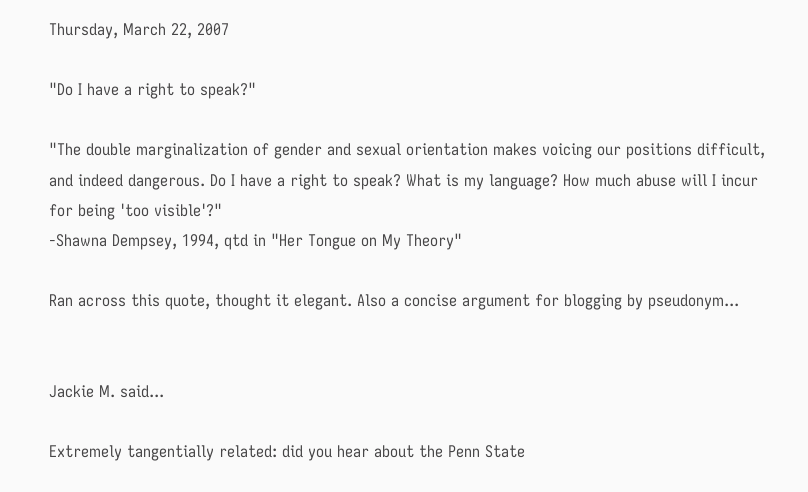Thursday, March 22, 2007

"Do I have a right to speak?"

"The double marginalization of gender and sexual orientation makes voicing our positions difficult, and indeed dangerous. Do I have a right to speak? What is my language? How much abuse will I incur for being 'too visible'?"
-Shawna Dempsey, 1994, qtd in "Her Tongue on My Theory"

Ran across this quote, thought it elegant. Also a concise argument for blogging by pseudonym...


Jackie M. said...

Extremely tangentially related: did you hear about the Penn State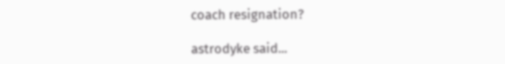coach resignation?

astrodyke said...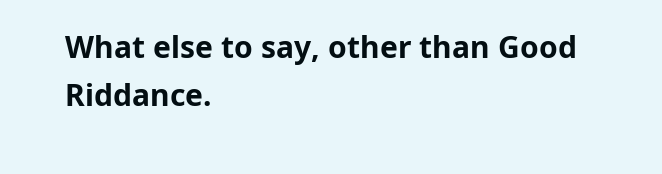What else to say, other than Good Riddance.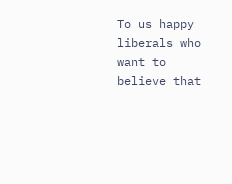To us happy liberals who want to believe that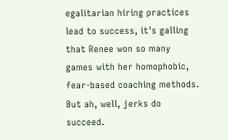egalitarian hiring practices lead to success, it's galling that Renee won so many games with her homophobic, fear-based coaching methods. But ah, well, jerks do succeed.